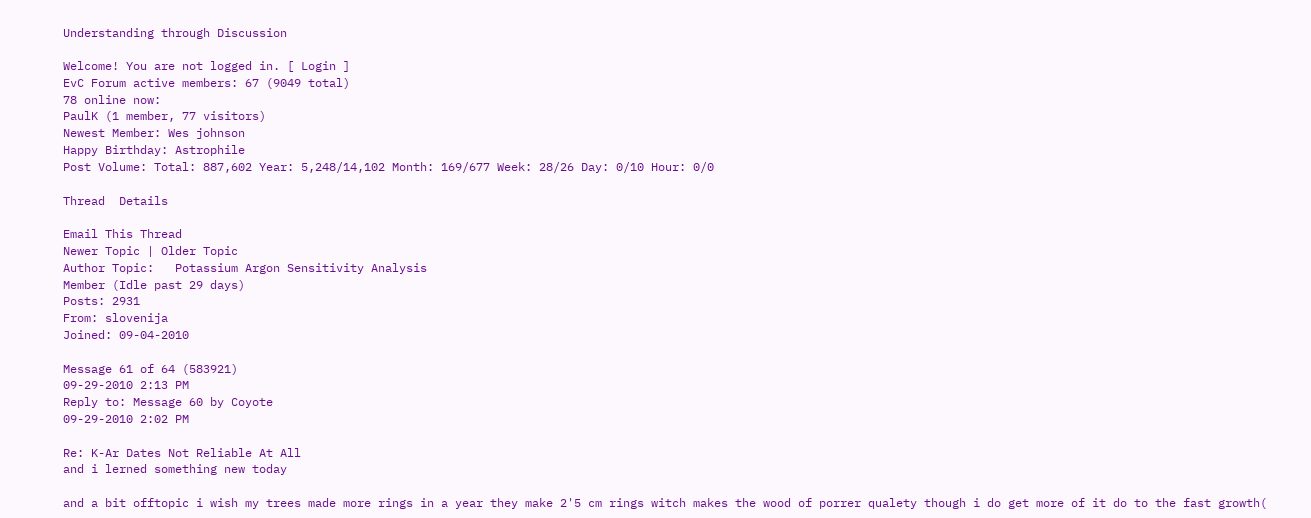Understanding through Discussion

Welcome! You are not logged in. [ Login ]
EvC Forum active members: 67 (9049 total)
78 online now:
PaulK (1 member, 77 visitors)
Newest Member: Wes johnson
Happy Birthday: Astrophile
Post Volume: Total: 887,602 Year: 5,248/14,102 Month: 169/677 Week: 28/26 Day: 0/10 Hour: 0/0

Thread  Details

Email This Thread
Newer Topic | Older Topic
Author Topic:   Potassium Argon Sensitivity Analysis
Member (Idle past 29 days)
Posts: 2931
From: slovenija
Joined: 09-04-2010

Message 61 of 64 (583921)
09-29-2010 2:13 PM
Reply to: Message 60 by Coyote
09-29-2010 2:02 PM

Re: K-Ar Dates Not Reliable At All
and i lerned something new today

and a bit offtopic i wish my trees made more rings in a year they make 2'5 cm rings witch makes the wood of porrer qualety though i do get more of it do to the fast growth(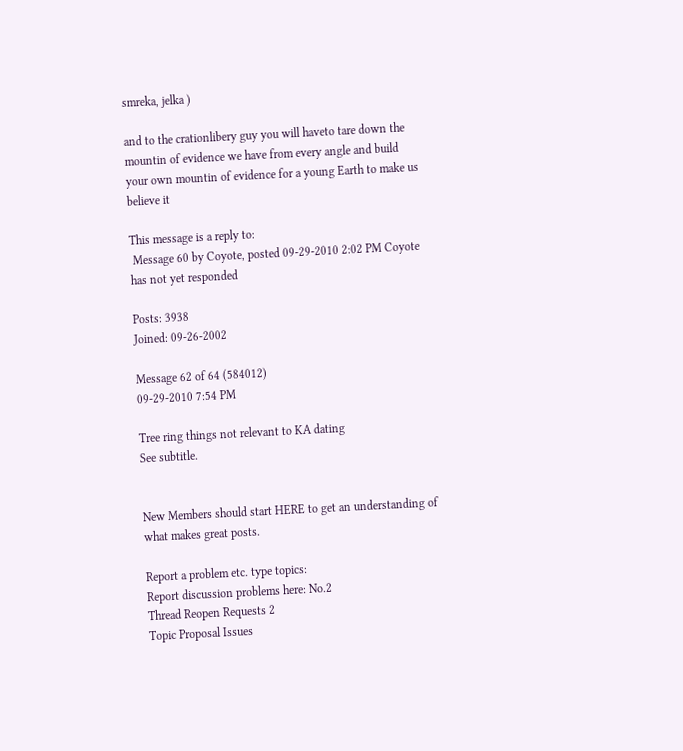smreka, jelka )

and to the crationlibery guy you will haveto tare down the mountin of evidence we have from every angle and build your own mountin of evidence for a young Earth to make us believe it

This message is a reply to:
 Message 60 by Coyote, posted 09-29-2010 2:02 PM Coyote has not yet responded

Posts: 3938
Joined: 09-26-2002

Message 62 of 64 (584012)
09-29-2010 7:54 PM

Tree ring things not relevant to KA dating
See subtitle.


New Members should start HERE to get an understanding of what makes great posts.

Report a problem etc. type topics:
Report discussion problems here: No.2
Thread Reopen Requests 2
Topic Proposal Issues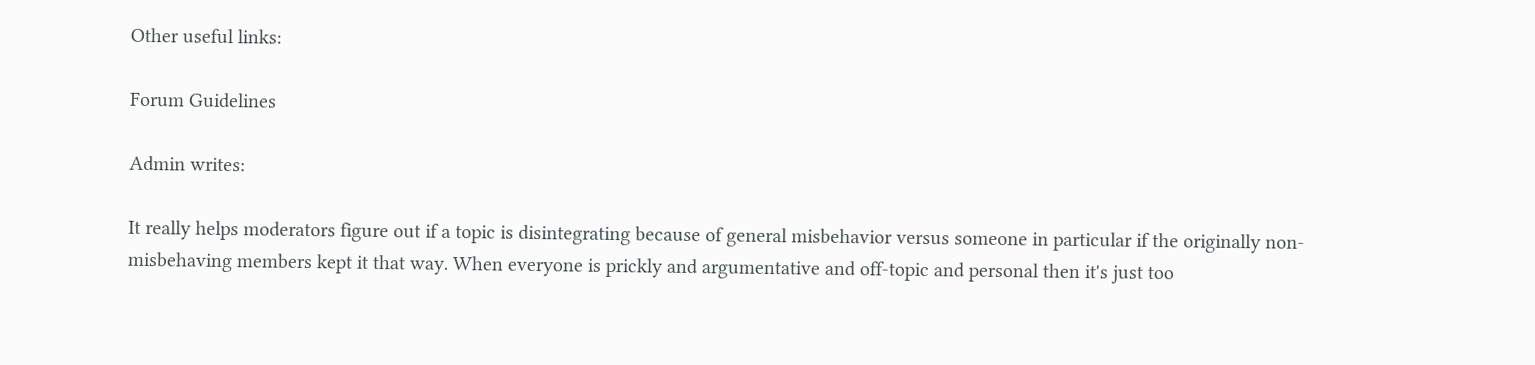Other useful links:

Forum Guidelines

Admin writes:

It really helps moderators figure out if a topic is disintegrating because of general misbehavior versus someone in particular if the originally non-misbehaving members kept it that way. When everyone is prickly and argumentative and off-topic and personal then it's just too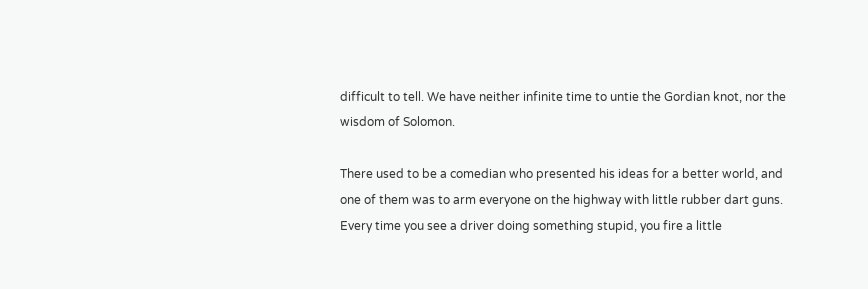difficult to tell. We have neither infinite time to untie the Gordian knot, nor the wisdom of Solomon.

There used to be a comedian who presented his ideas for a better world, and one of them was to arm everyone on the highway with little rubber dart guns. Every time you see a driver doing something stupid, you fire a little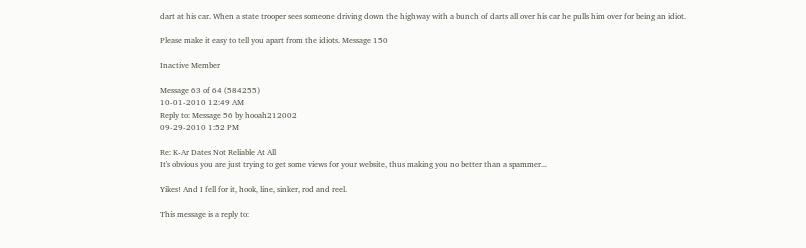dart at his car. When a state trooper sees someone driving down the highway with a bunch of darts all over his car he pulls him over for being an idiot.

Please make it easy to tell you apart from the idiots. Message 150

Inactive Member

Message 63 of 64 (584255)
10-01-2010 12:49 AM
Reply to: Message 56 by hooah212002
09-29-2010 1:52 PM

Re: K-Ar Dates Not Reliable At All
It's obvious you are just trying to get some views for your website, thus making you no better than a spammer...

Yikes! And I fell for it, hook, line, sinker, rod and reel.

This message is a reply to: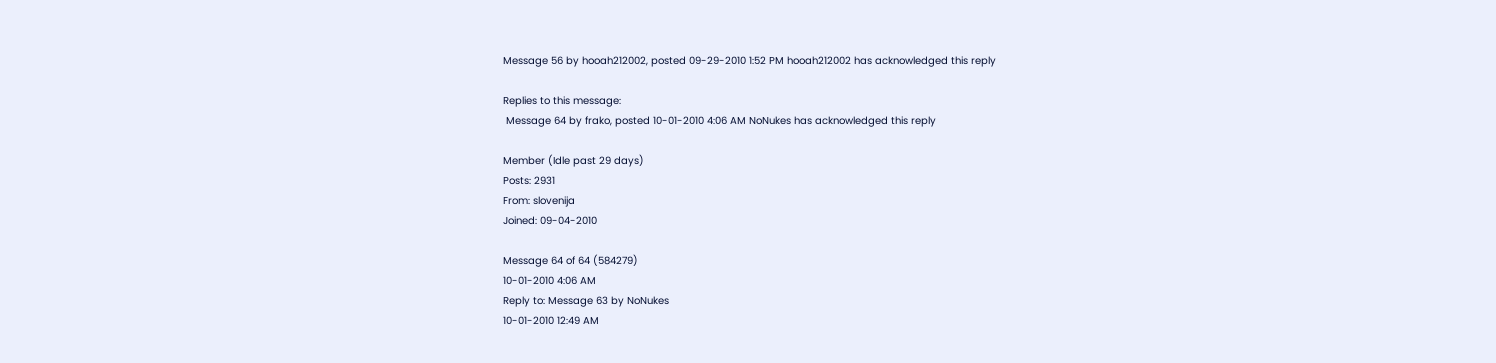Message 56 by hooah212002, posted 09-29-2010 1:52 PM hooah212002 has acknowledged this reply

Replies to this message:
 Message 64 by frako, posted 10-01-2010 4:06 AM NoNukes has acknowledged this reply

Member (Idle past 29 days)
Posts: 2931
From: slovenija
Joined: 09-04-2010

Message 64 of 64 (584279)
10-01-2010 4:06 AM
Reply to: Message 63 by NoNukes
10-01-2010 12:49 AM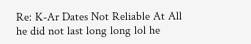Re: K-Ar Dates Not Reliable At All
he did not last long long lol he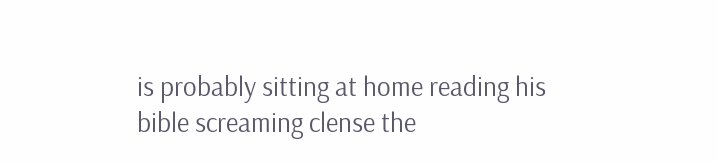is probably sitting at home reading his bible screaming clense the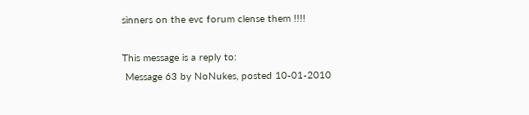sinners on the evc forum clense them !!!!

This message is a reply to:
 Message 63 by NoNukes, posted 10-01-2010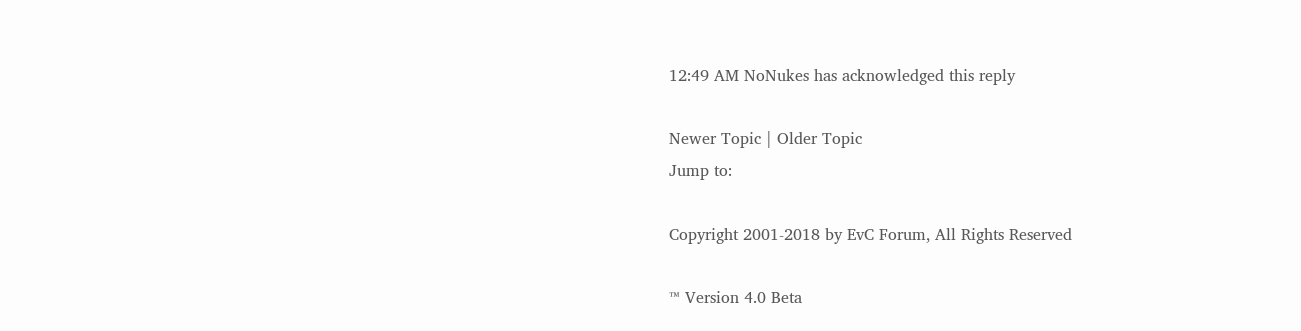12:49 AM NoNukes has acknowledged this reply

Newer Topic | Older Topic
Jump to:

Copyright 2001-2018 by EvC Forum, All Rights Reserved

™ Version 4.0 Beta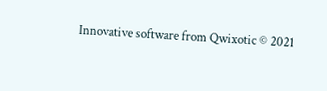Innovative software from Qwixotic © 2021